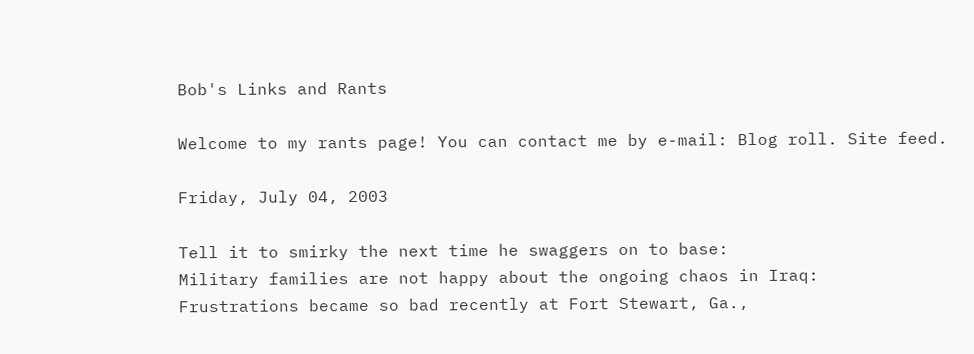Bob's Links and Rants

Welcome to my rants page! You can contact me by e-mail: Blog roll. Site feed.

Friday, July 04, 2003

Tell it to smirky the next time he swaggers on to base:
Military families are not happy about the ongoing chaos in Iraq:
Frustrations became so bad recently at Fort Stewart, Ga.,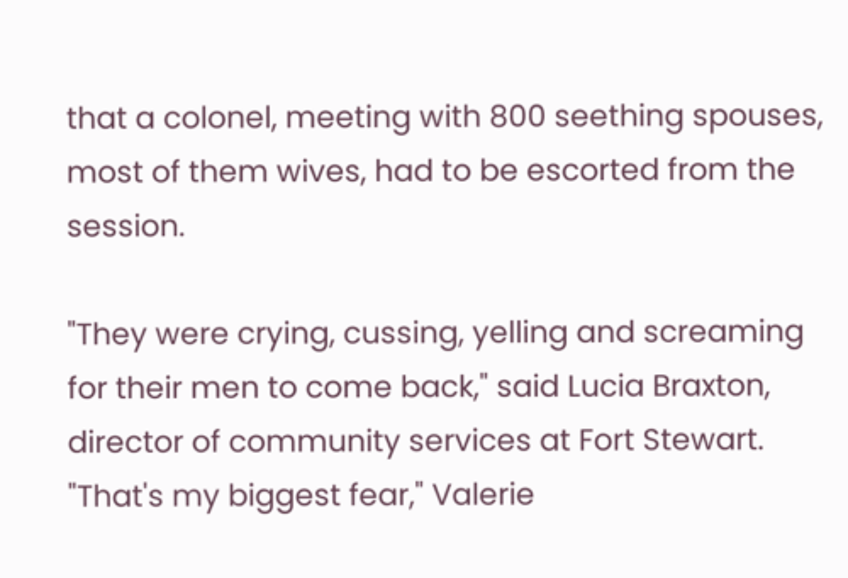that a colonel, meeting with 800 seething spouses, most of them wives, had to be escorted from the session.

"They were crying, cussing, yelling and screaming for their men to come back," said Lucia Braxton, director of community services at Fort Stewart.
"That's my biggest fear," Valerie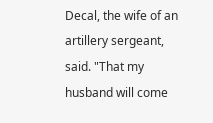Decal, the wife of an artillery sergeant, said. "That my husband will come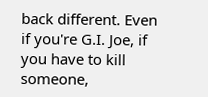back different. Even if you're G.I. Joe, if you have to kill someone,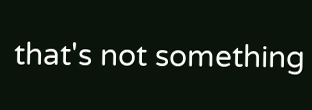that's not something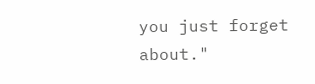you just forget about."